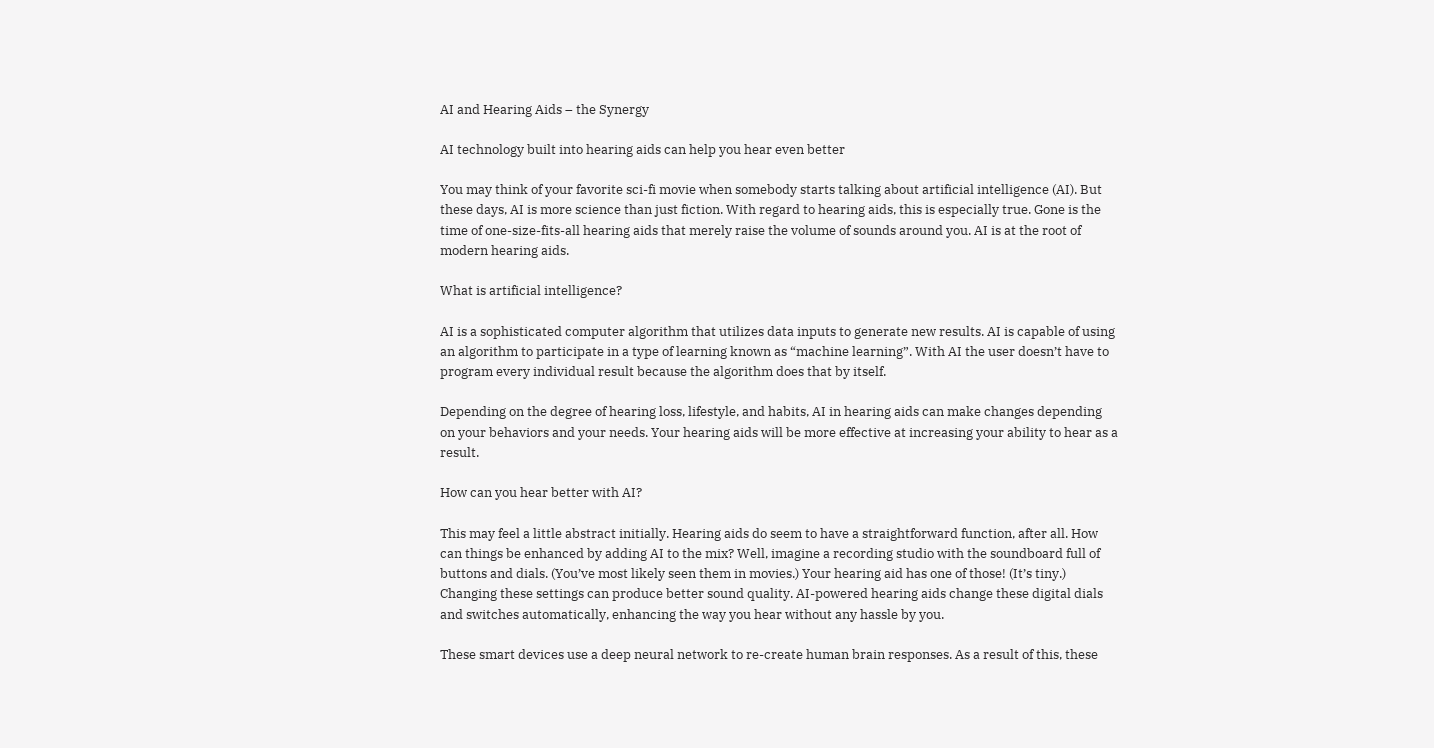AI and Hearing Aids – the Synergy

AI technology built into hearing aids can help you hear even better

You may think of your favorite sci-fi movie when somebody starts talking about artificial intelligence (AI). But these days, AI is more science than just fiction. With regard to hearing aids, this is especially true. Gone is the time of one-size-fits-all hearing aids that merely raise the volume of sounds around you. AI is at the root of modern hearing aids.

What is artificial intelligence?

AI is a sophisticated computer algorithm that utilizes data inputs to generate new results. AI is capable of using an algorithm to participate in a type of learning known as “machine learning”. With AI the user doesn’t have to program every individual result because the algorithm does that by itself.

Depending on the degree of hearing loss, lifestyle, and habits, AI in hearing aids can make changes depending on your behaviors and your needs. Your hearing aids will be more effective at increasing your ability to hear as a result.

How can you hear better with AI?

This may feel a little abstract initially. Hearing aids do seem to have a straightforward function, after all. How can things be enhanced by adding AI to the mix? Well, imagine a recording studio with the soundboard full of buttons and dials. (You’ve most likely seen them in movies.) Your hearing aid has one of those! (It’s tiny.) Changing these settings can produce better sound quality. AI-powered hearing aids change these digital dials and switches automatically, enhancing the way you hear without any hassle by you.

These smart devices use a deep neural network to re-create human brain responses. As a result of this, these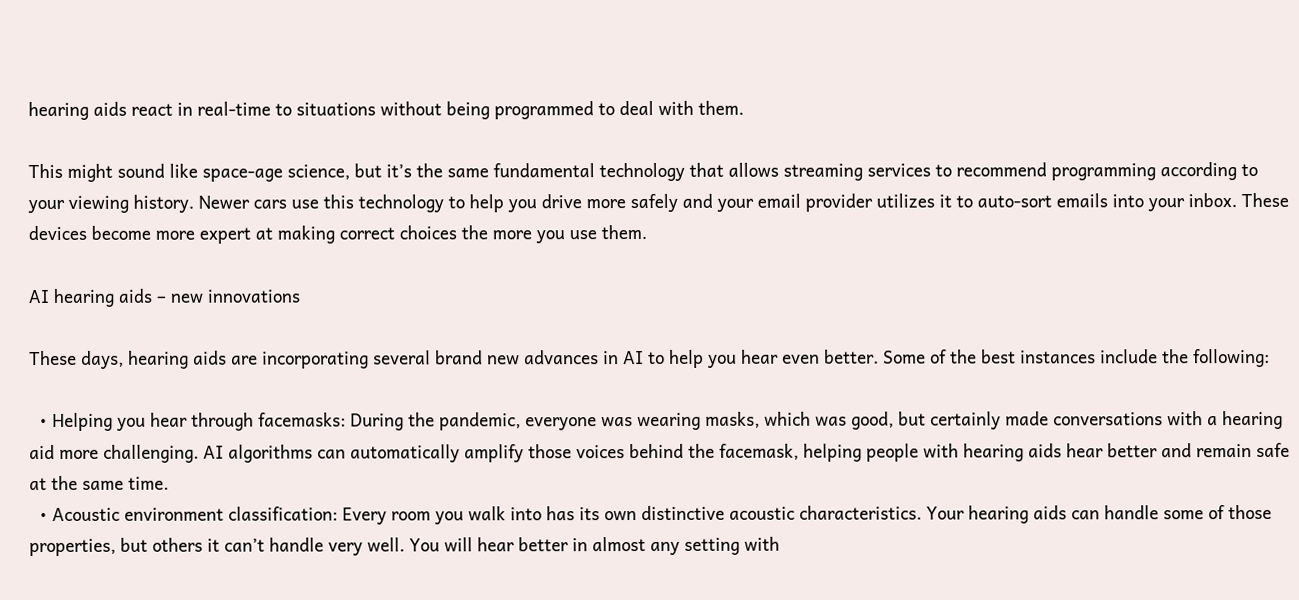hearing aids react in real-time to situations without being programmed to deal with them.

This might sound like space-age science, but it’s the same fundamental technology that allows streaming services to recommend programming according to your viewing history. Newer cars use this technology to help you drive more safely and your email provider utilizes it to auto-sort emails into your inbox. These devices become more expert at making correct choices the more you use them.

AI hearing aids – new innovations

These days, hearing aids are incorporating several brand new advances in AI to help you hear even better. Some of the best instances include the following:

  • Helping you hear through facemasks: During the pandemic, everyone was wearing masks, which was good, but certainly made conversations with a hearing aid more challenging. AI algorithms can automatically amplify those voices behind the facemask, helping people with hearing aids hear better and remain safe at the same time.
  • Acoustic environment classification: Every room you walk into has its own distinctive acoustic characteristics. Your hearing aids can handle some of those properties, but others it can’t handle very well. You will hear better in almost any setting with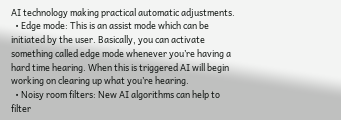AI technology making practical automatic adjustments.
  • Edge mode: This is an assist mode which can be initiated by the user. Basically, you can activate something called edge mode whenever you’re having a hard time hearing. When this is triggered AI will begin working on clearing up what you’re hearing.
  • Noisy room filters: New AI algorithms can help to filter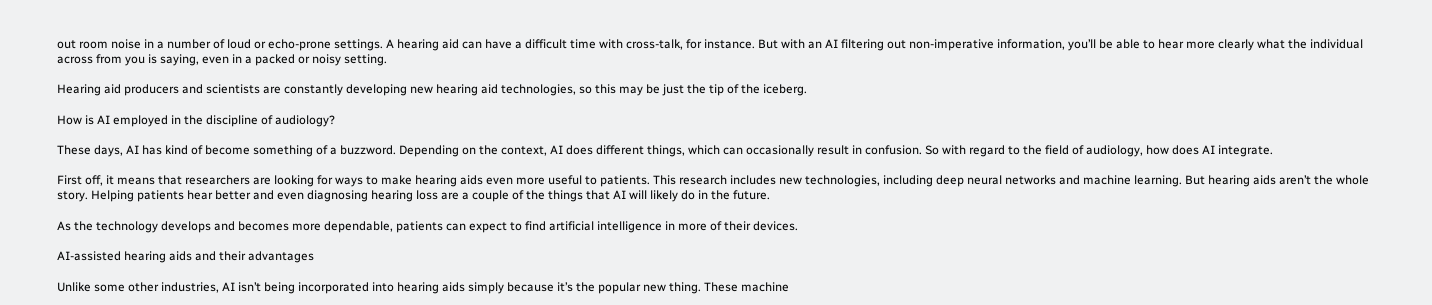out room noise in a number of loud or echo-prone settings. A hearing aid can have a difficult time with cross-talk, for instance. But with an AI filtering out non-imperative information, you’ll be able to hear more clearly what the individual across from you is saying, even in a packed or noisy setting.

Hearing aid producers and scientists are constantly developing new hearing aid technologies, so this may be just the tip of the iceberg.

How is AI employed in the discipline of audiology?

These days, AI has kind of become something of a buzzword. Depending on the context, AI does different things, which can occasionally result in confusion. So with regard to the field of audiology, how does AI integrate.

First off, it means that researchers are looking for ways to make hearing aids even more useful to patients. This research includes new technologies, including deep neural networks and machine learning. But hearing aids aren’t the whole story. Helping patients hear better and even diagnosing hearing loss are a couple of the things that AI will likely do in the future.

As the technology develops and becomes more dependable, patients can expect to find artificial intelligence in more of their devices.

AI-assisted hearing aids and their advantages

Unlike some other industries, AI isn’t being incorporated into hearing aids simply because it’s the popular new thing. These machine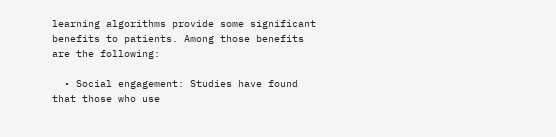learning algorithms provide some significant benefits to patients. Among those benefits are the following:

  • Social engagement: Studies have found that those who use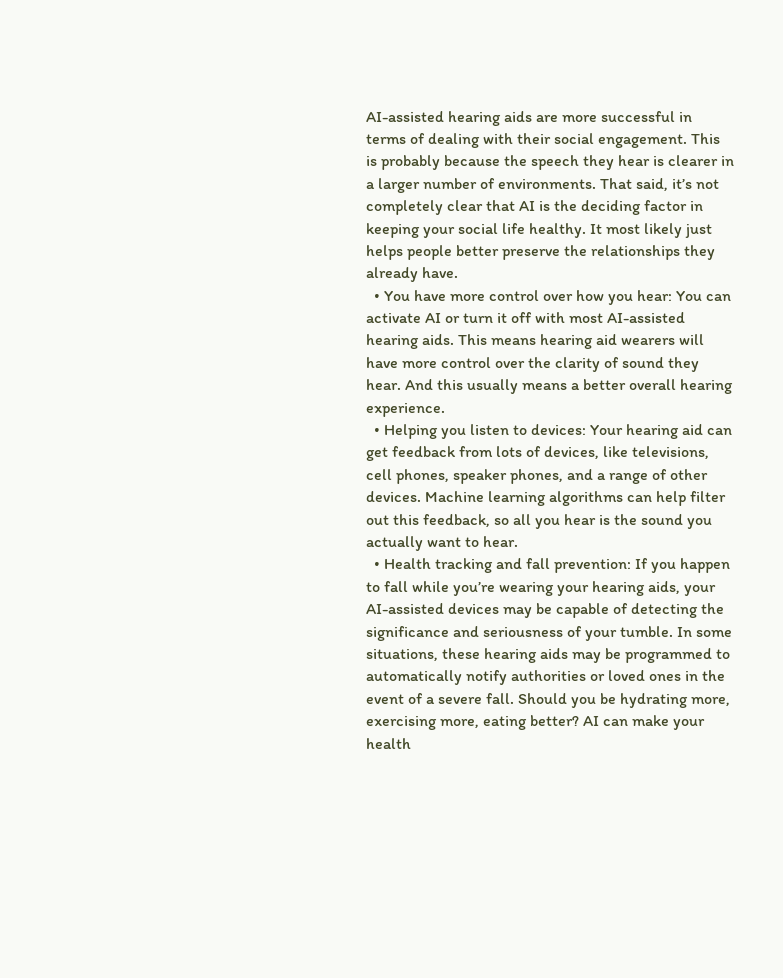AI-assisted hearing aids are more successful in terms of dealing with their social engagement. This is probably because the speech they hear is clearer in a larger number of environments. That said, it’s not completely clear that AI is the deciding factor in keeping your social life healthy. It most likely just helps people better preserve the relationships they already have.
  • You have more control over how you hear: You can activate AI or turn it off with most AI-assisted hearing aids. This means hearing aid wearers will have more control over the clarity of sound they hear. And this usually means a better overall hearing experience.
  • Helping you listen to devices: Your hearing aid can get feedback from lots of devices, like televisions, cell phones, speaker phones, and a range of other devices. Machine learning algorithms can help filter out this feedback, so all you hear is the sound you actually want to hear.
  • Health tracking and fall prevention: If you happen to fall while you’re wearing your hearing aids, your AI-assisted devices may be capable of detecting the significance and seriousness of your tumble. In some situations, these hearing aids may be programmed to automatically notify authorities or loved ones in the event of a severe fall. Should you be hydrating more, exercising more, eating better? AI can make your health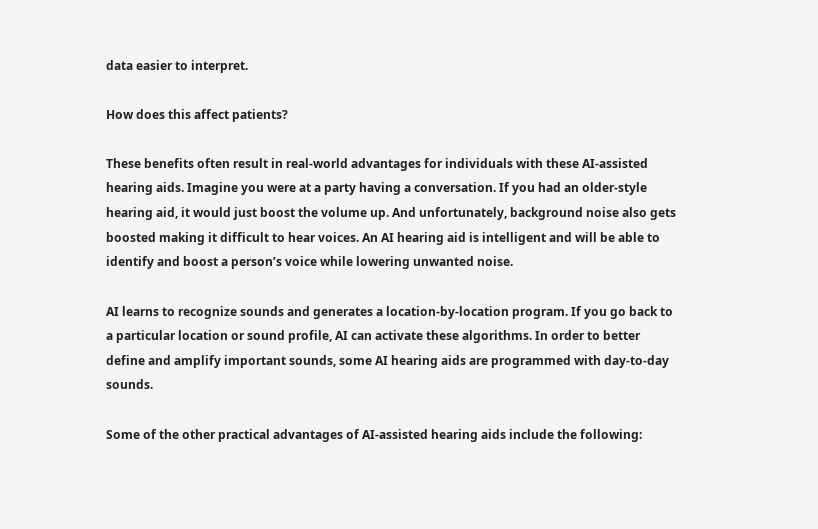data easier to interpret.

How does this affect patients?

These benefits often result in real-world advantages for individuals with these AI-assisted hearing aids. Imagine you were at a party having a conversation. If you had an older-style hearing aid, it would just boost the volume up. And unfortunately, background noise also gets boosted making it difficult to hear voices. An AI hearing aid is intelligent and will be able to identify and boost a person’s voice while lowering unwanted noise.

AI learns to recognize sounds and generates a location-by-location program. If you go back to a particular location or sound profile, AI can activate these algorithms. In order to better define and amplify important sounds, some AI hearing aids are programmed with day-to-day sounds.

Some of the other practical advantages of AI-assisted hearing aids include the following: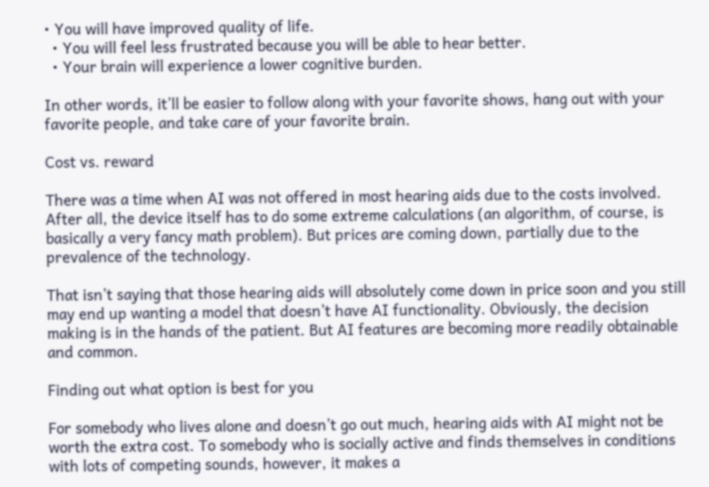• You will have improved quality of life.
  • You will feel less frustrated because you will be able to hear better.
  • Your brain will experience a lower cognitive burden.

In other words, it’ll be easier to follow along with your favorite shows, hang out with your favorite people, and take care of your favorite brain.

Cost vs. reward

There was a time when AI was not offered in most hearing aids due to the costs involved. After all, the device itself has to do some extreme calculations (an algorithm, of course, is basically a very fancy math problem). But prices are coming down, partially due to the prevalence of the technology.

That isn’t saying that those hearing aids will absolutely come down in price soon and you still may end up wanting a model that doesn’t have AI functionality. Obviously, the decision making is in the hands of the patient. But AI features are becoming more readily obtainable and common.

Finding out what option is best for you

For somebody who lives alone and doesn’t go out much, hearing aids with AI might not be worth the extra cost. To somebody who is socially active and finds themselves in conditions with lots of competing sounds, however, it makes a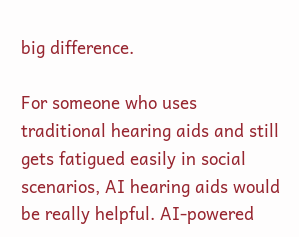big difference.

For someone who uses traditional hearing aids and still gets fatigued easily in social scenarios, AI hearing aids would be really helpful. AI-powered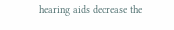hearing aids decrease the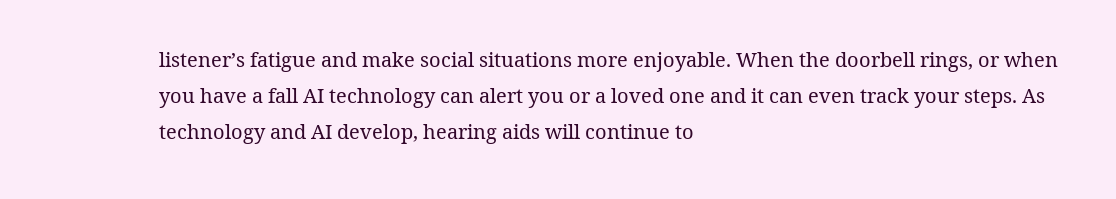listener’s fatigue and make social situations more enjoyable. When the doorbell rings, or when you have a fall AI technology can alert you or a loved one and it can even track your steps. As technology and AI develop, hearing aids will continue to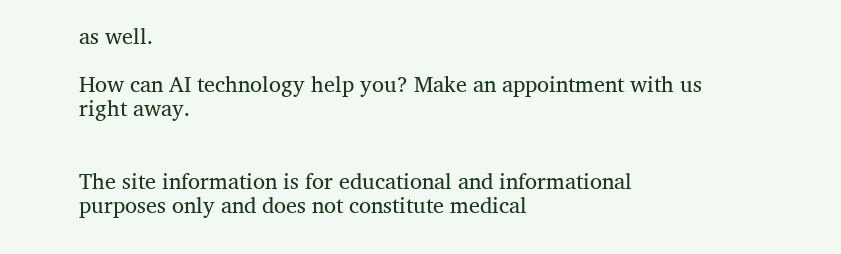as well.

How can AI technology help you? Make an appointment with us right away.


The site information is for educational and informational purposes only and does not constitute medical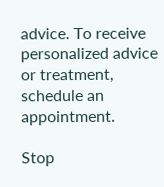advice. To receive personalized advice or treatment, schedule an appointment.

Stop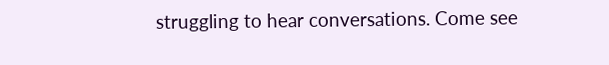struggling to hear conversations. Come see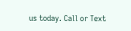us today. Call or Text